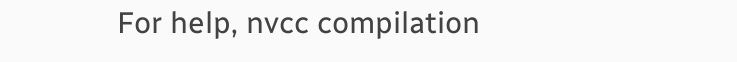For help, nvcc compilation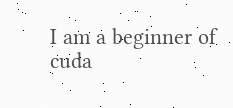I am a beginner of cuda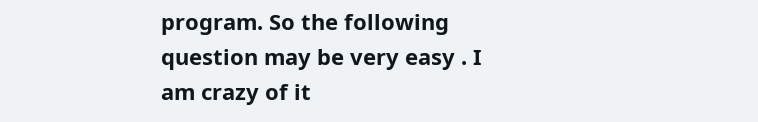program. So the following question may be very easy . I am crazy of it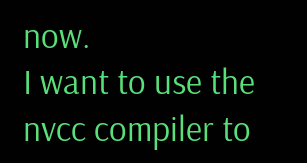now.
I want to use the nvcc compiler to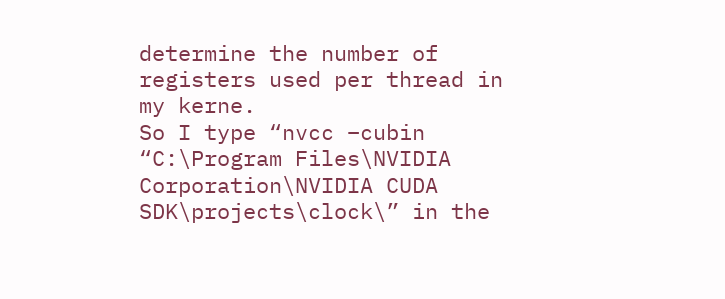determine the number of registers used per thread in my kerne.
So I type “nvcc –cubin “C:\Program Files\NVIDIA Corporation\NVIDIA CUDA SDK\projects\clock\” in the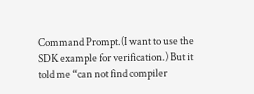Command Prompt.(I want to use the SDK example for verification.) But it told me “can not find compiler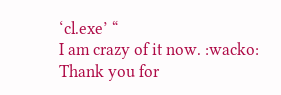‘cl.exe’ “
I am crazy of it now. :wacko:
Thank you for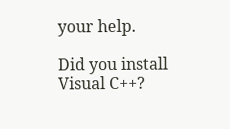your help.

Did you install Visual C++?